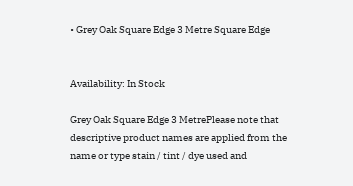• Grey Oak Square Edge 3 Metre Square Edge


Availability: In Stock

Grey Oak Square Edge 3 MetrePlease note that descriptive product names are applied from the name or type stain / tint / dye used and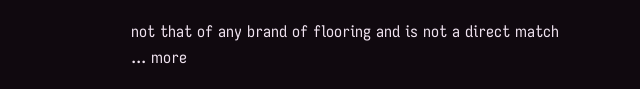not that of any brand of flooring and is not a direct match ... more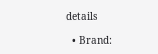details

  • Brand: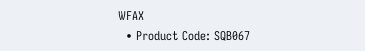WFAX
  • Product Code: SQB067